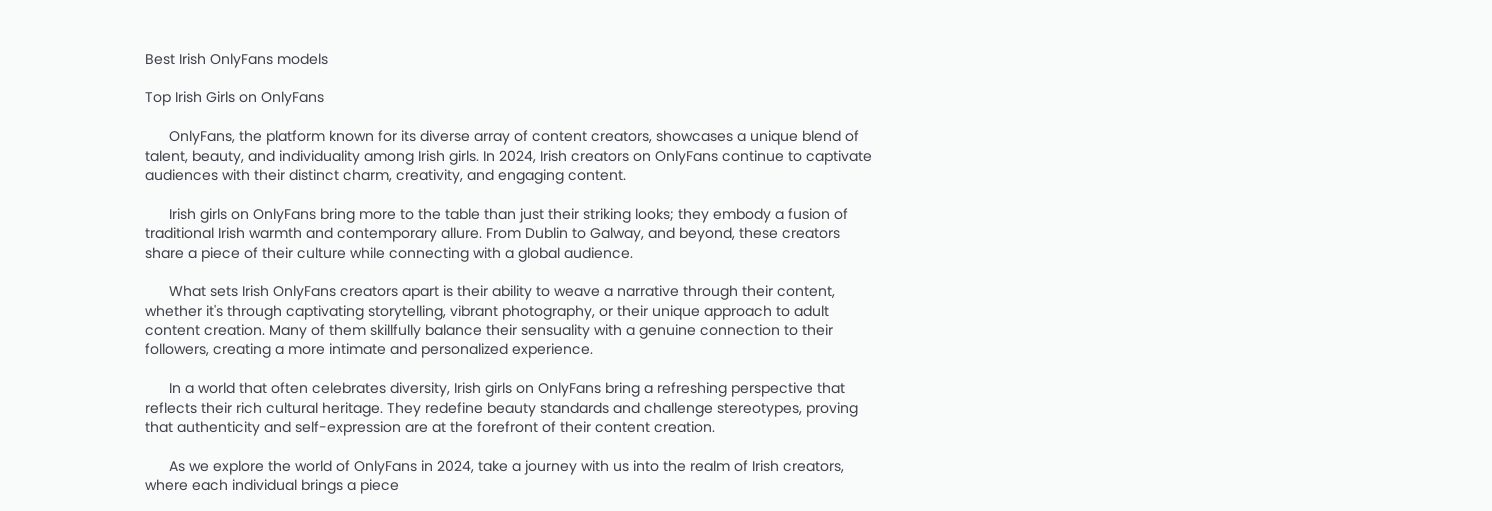Best Irish OnlyFans models

Top Irish Girls on OnlyFans

      OnlyFans, the platform known for its diverse array of content creators, showcases a unique blend of talent, beauty, and individuality among Irish girls. In 2024, Irish creators on OnlyFans continue to captivate audiences with their distinct charm, creativity, and engaging content.

      Irish girls on OnlyFans bring more to the table than just their striking looks; they embody a fusion of traditional Irish warmth and contemporary allure. From Dublin to Galway, and beyond, these creators share a piece of their culture while connecting with a global audience.

      What sets Irish OnlyFans creators apart is their ability to weave a narrative through their content, whether it's through captivating storytelling, vibrant photography, or their unique approach to adult content creation. Many of them skillfully balance their sensuality with a genuine connection to their followers, creating a more intimate and personalized experience.

      In a world that often celebrates diversity, Irish girls on OnlyFans bring a refreshing perspective that reflects their rich cultural heritage. They redefine beauty standards and challenge stereotypes, proving that authenticity and self-expression are at the forefront of their content creation.

      As we explore the world of OnlyFans in 2024, take a journey with us into the realm of Irish creators, where each individual brings a piece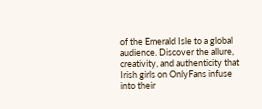of the Emerald Isle to a global audience. Discover the allure, creativity, and authenticity that Irish girls on OnlyFans infuse into their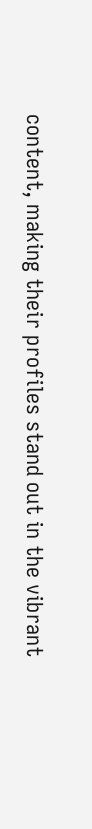content, making their profiles stand out in the vibrant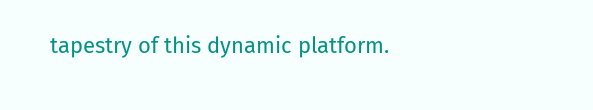tapestry of this dynamic platform.